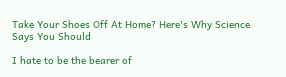Take Your Shoes Off At Home? Here's Why Science Says You Should

I hate to be the bearer of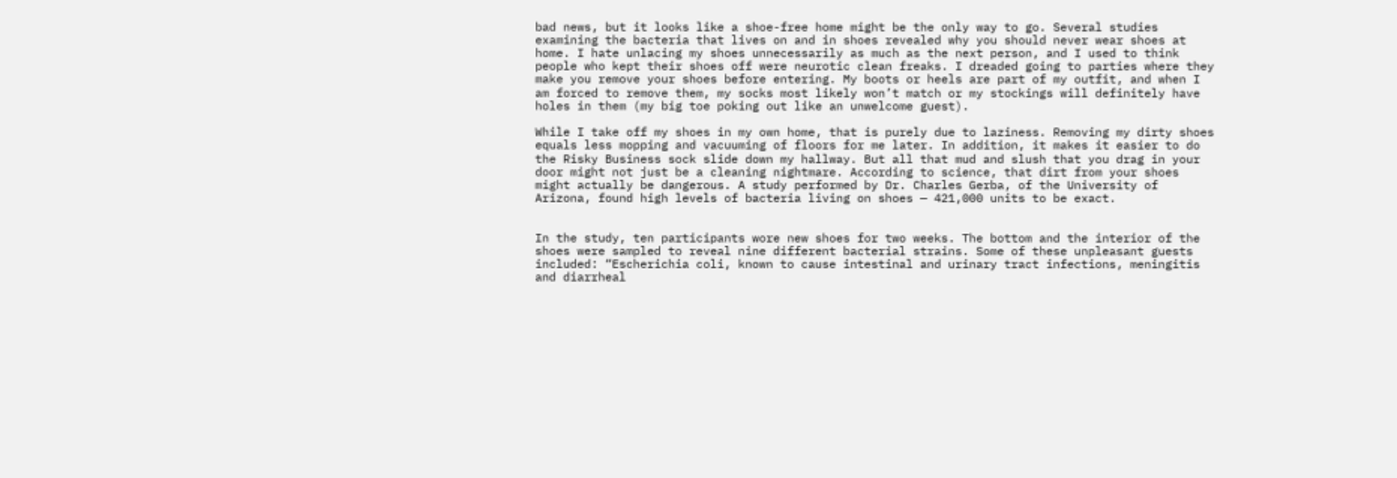bad news, but it looks like a shoe-free home might be the only way to go. Several studies examining the bacteria that lives on and in shoes revealed why you should never wear shoes at home. I hate unlacing my shoes unnecessarily as much as the next person, and I used to think people who kept their shoes off were neurotic clean freaks. I dreaded going to parties where they make you remove your shoes before entering. My boots or heels are part of my outfit, and when I am forced to remove them, my socks most likely won’t match or my stockings will definitely have holes in them (my big toe poking out like an unwelcome guest).

While I take off my shoes in my own home, that is purely due to laziness. Removing my dirty shoes equals less mopping and vacuuming of floors for me later. In addition, it makes it easier to do the Risky Business sock slide down my hallway. But all that mud and slush that you drag in your door might not just be a cleaning nightmare. According to science, that dirt from your shoes might actually be dangerous. A study performed by Dr. Charles Gerba, of the University of Arizona, found high levels of bacteria living on shoes — 421,000 units to be exact.


In the study, ten participants wore new shoes for two weeks. The bottom and the interior of the shoes were sampled to reveal nine different bacterial strains. Some of these unpleasant guests included: “Escherichia coli, known to cause intestinal and urinary tract infections, meningitis and diarrheal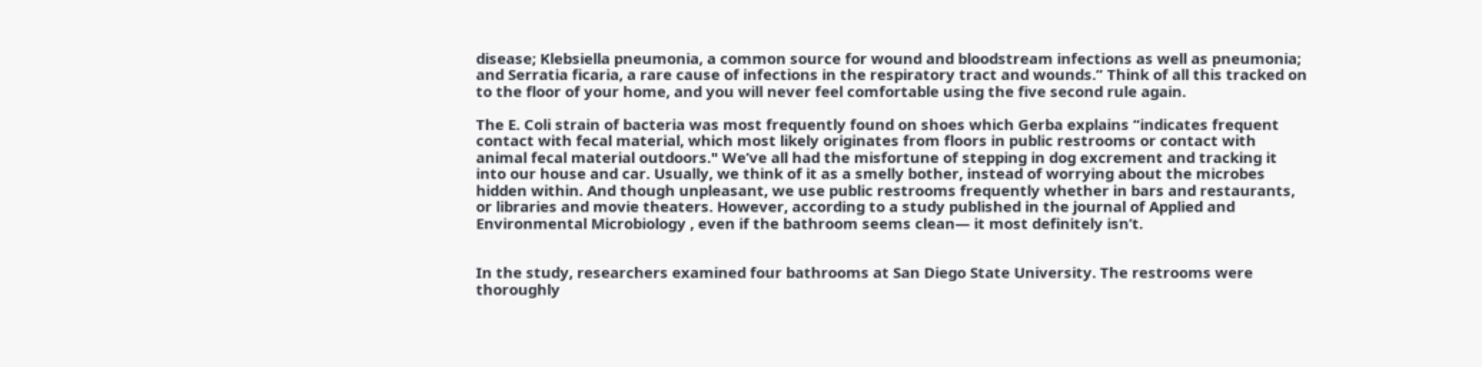disease; Klebsiella pneumonia, a common source for wound and bloodstream infections as well as pneumonia; and Serratia ficaria, a rare cause of infections in the respiratory tract and wounds.” Think of all this tracked on to the floor of your home, and you will never feel comfortable using the five second rule again.

The E. Coli strain of bacteria was most frequently found on shoes which Gerba explains “indicates frequent contact with fecal material, which most likely originates from floors in public restrooms or contact with animal fecal material outdoors." We’ve all had the misfortune of stepping in dog excrement and tracking it into our house and car. Usually, we think of it as a smelly bother, instead of worrying about the microbes hidden within. And though unpleasant, we use public restrooms frequently whether in bars and restaurants, or libraries and movie theaters. However, according to a study published in the journal of Applied and Environmental Microbiology , even if the bathroom seems clean— it most definitely isn’t.


In the study, researchers examined four bathrooms at San Diego State University. The restrooms were thoroughly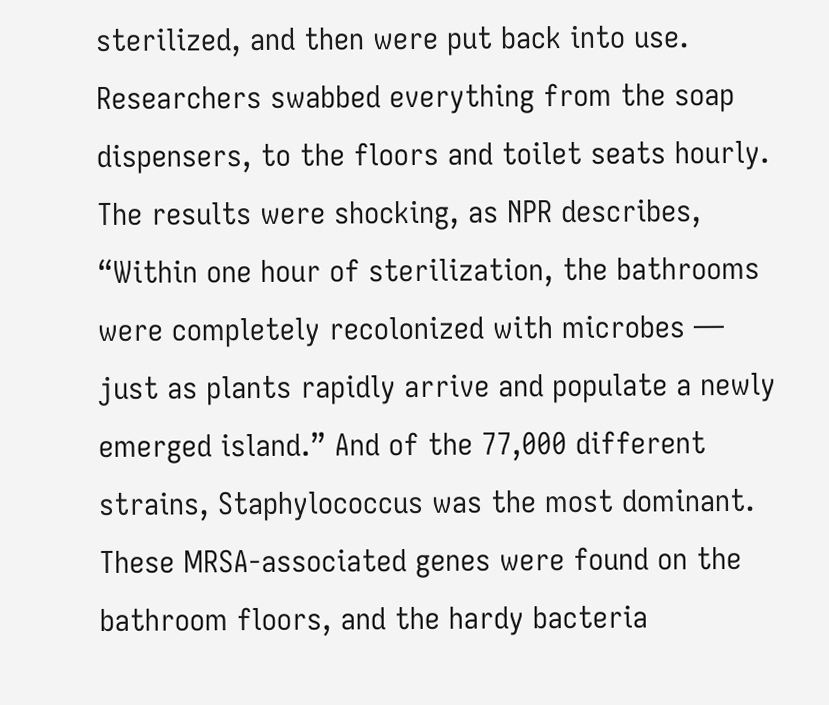sterilized, and then were put back into use. Researchers swabbed everything from the soap dispensers, to the floors and toilet seats hourly. The results were shocking, as NPR describes, “Within one hour of sterilization, the bathrooms were completely recolonized with microbes — just as plants rapidly arrive and populate a newly emerged island.” And of the 77,000 different strains, Staphylococcus was the most dominant. These MRSA-associated genes were found on the bathroom floors, and the hardy bacteria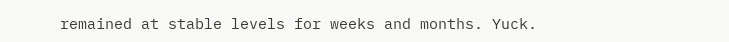remained at stable levels for weeks and months. Yuck.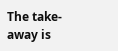The take-away is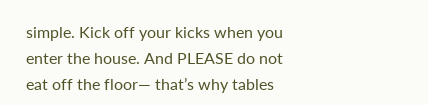simple. Kick off your kicks when you enter the house. And PLEASE do not eat off the floor— that’s why tables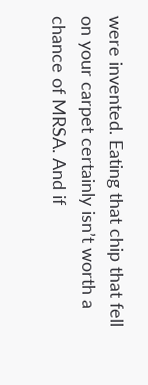were invented. Eating that chip that fell on your carpet certainly isn’t worth a chance of MRSA. And if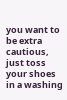you want to be extra cautious, just toss your shoes in a washing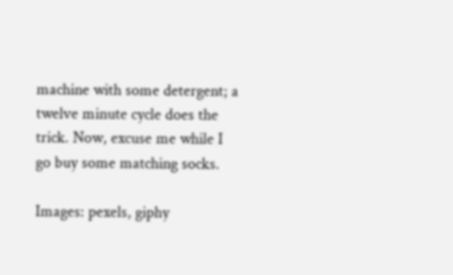machine with some detergent; a twelve minute cycle does the trick. Now, excuse me while I go buy some matching socks.

Images: pexels, giphy